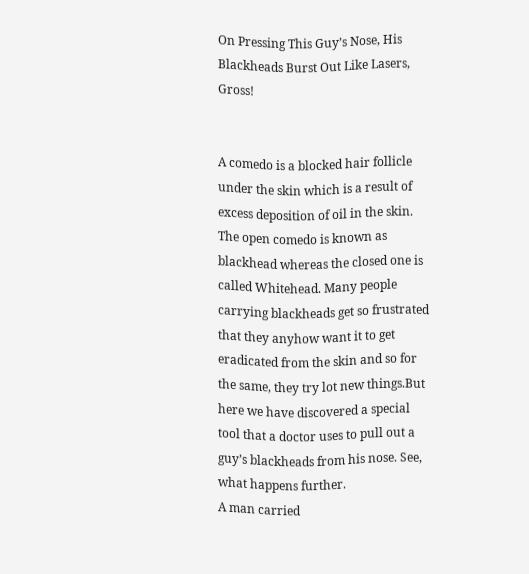On Pressing This Guy’s Nose, His Blackheads Burst Out Like Lasers, Gross!


A comedo is a blocked hair follicle under the skin which is a result of excess deposition of oil in the skin. The open comedo is known as blackhead whereas the closed one is called Whitehead. Many people carrying blackheads get so frustrated that they anyhow want it to get eradicated from the skin and so for the same, they try lot new things.But here we have discovered a special tool that a doctor uses to pull out a guy’s blackheads from his nose. See, what happens further.
A man carried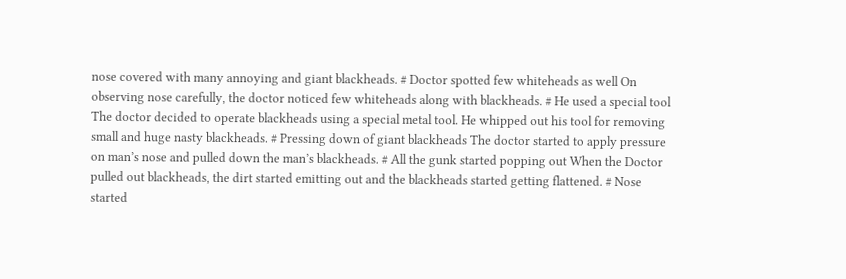nose covered with many annoying and giant blackheads. # Doctor spotted few whiteheads as well On observing nose carefully, the doctor noticed few whiteheads along with blackheads. # He used a special tool The doctor decided to operate blackheads using a special metal tool. He whipped out his tool for removing small and huge nasty blackheads. # Pressing down of giant blackheads The doctor started to apply pressure on man’s nose and pulled down the man’s blackheads. # All the gunk started popping out When the Doctor pulled out blackheads, the dirt started emitting out and the blackheads started getting flattened. # Nose started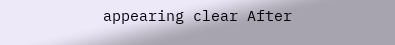appearing clear After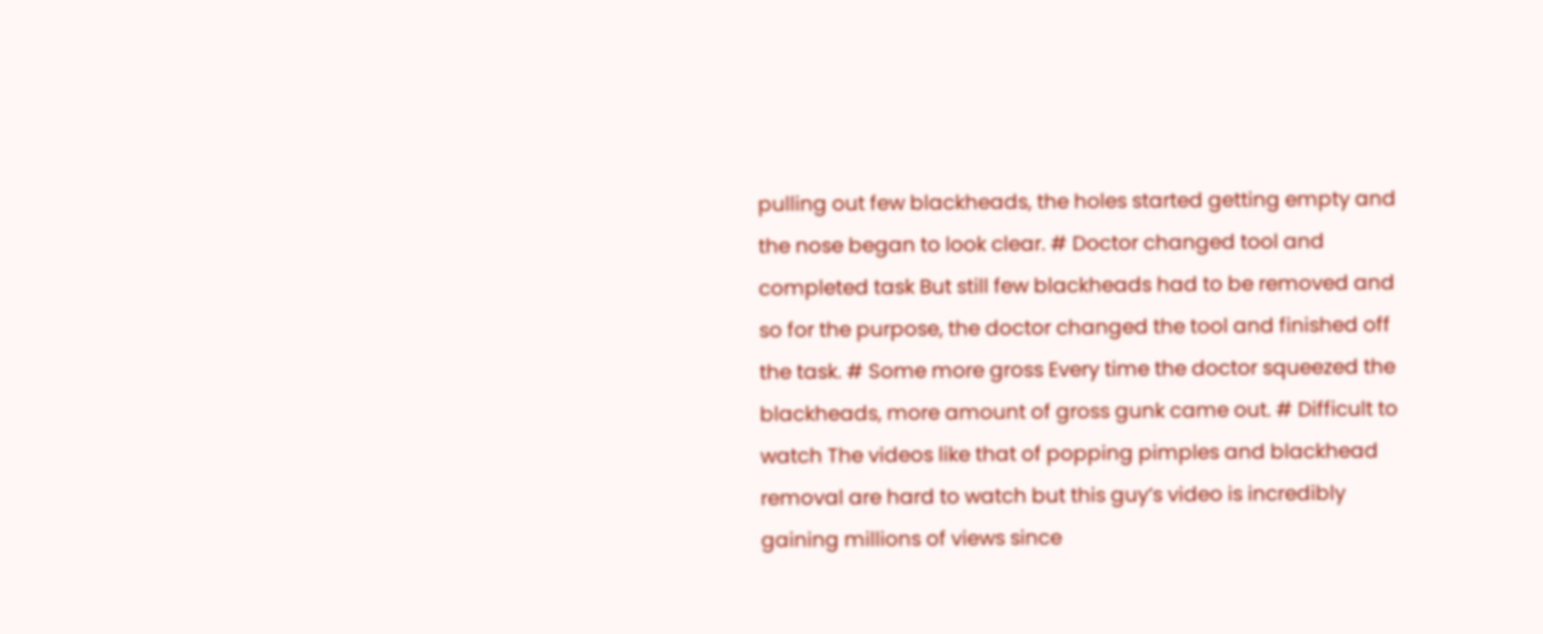pulling out few blackheads, the holes started getting empty and the nose began to look clear. # Doctor changed tool and completed task But still few blackheads had to be removed and so for the purpose, the doctor changed the tool and finished off the task. # Some more gross Every time the doctor squeezed the blackheads, more amount of gross gunk came out. # Difficult to watch The videos like that of popping pimples and blackhead removal are hard to watch but this guy’s video is incredibly gaining millions of views since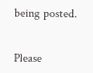being posted.


Please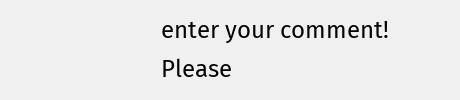enter your comment!
Please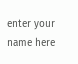enter your name here